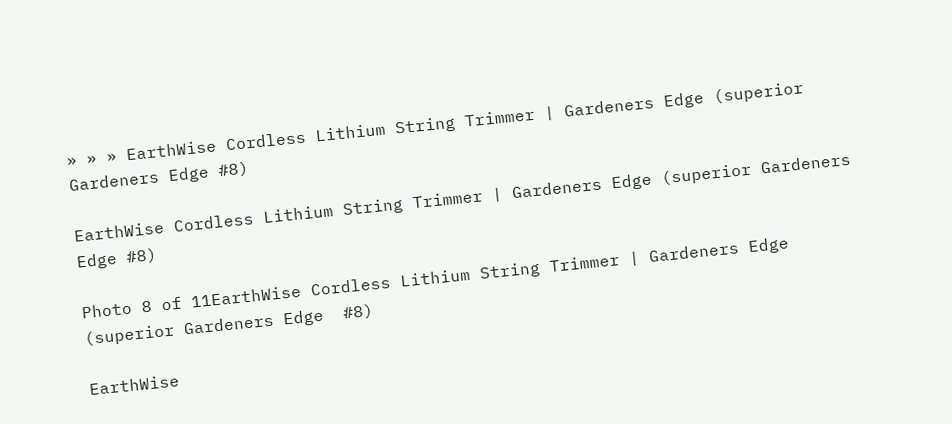» » » EarthWise Cordless Lithium String Trimmer | Gardeners Edge (superior Gardeners Edge #8)

EarthWise Cordless Lithium String Trimmer | Gardeners Edge (superior Gardeners Edge #8)

Photo 8 of 11EarthWise Cordless Lithium String Trimmer | Gardeners Edge (superior Gardeners Edge  #8)

EarthWise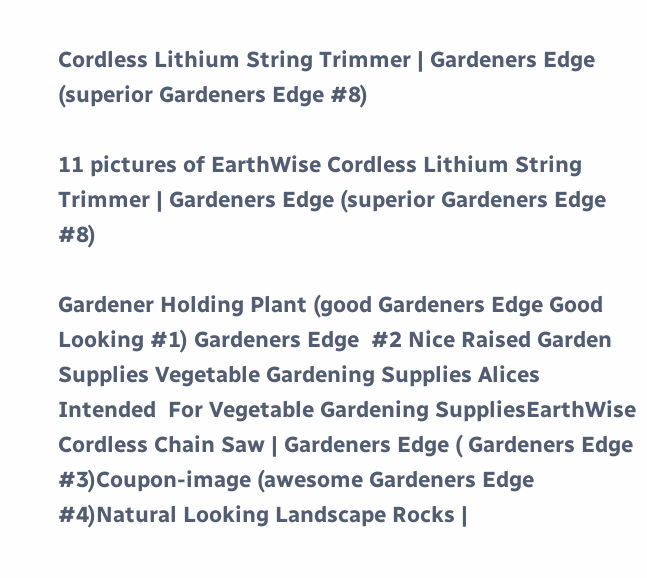Cordless Lithium String Trimmer | Gardeners Edge (superior Gardeners Edge #8)

11 pictures of EarthWise Cordless Lithium String Trimmer | Gardeners Edge (superior Gardeners Edge #8)

Gardener Holding Plant (good Gardeners Edge Good Looking #1) Gardeners Edge  #2 Nice Raised Garden Supplies Vegetable Gardening Supplies Alices Intended  For Vegetable Gardening SuppliesEarthWise Cordless Chain Saw | Gardeners Edge ( Gardeners Edge #3)Coupon-image (awesome Gardeners Edge  #4)Natural Looking Landscape Rocks |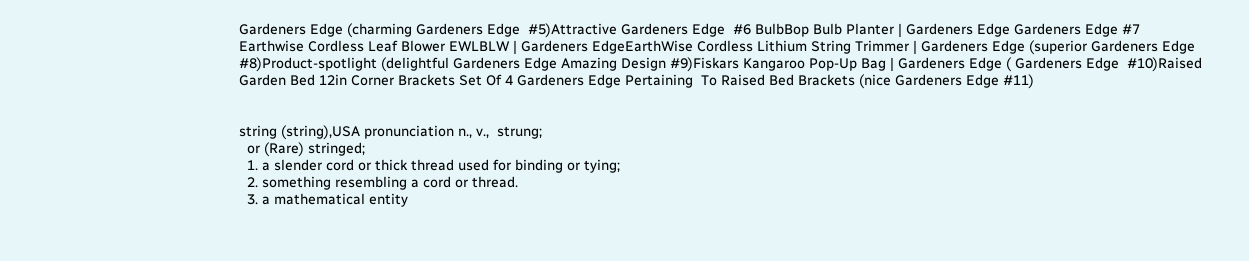Gardeners Edge (charming Gardeners Edge  #5)Attractive Gardeners Edge  #6 BulbBop Bulb Planter | Gardeners Edge Gardeners Edge #7 Earthwise Cordless Leaf Blower EWLBLW | Gardeners EdgeEarthWise Cordless Lithium String Trimmer | Gardeners Edge (superior Gardeners Edge  #8)Product-spotlight (delightful Gardeners Edge Amazing Design #9)Fiskars Kangaroo Pop-Up Bag | Gardeners Edge ( Gardeners Edge  #10)Raised Garden Bed 12in Corner Brackets Set Of 4 Gardeners Edge Pertaining  To Raised Bed Brackets (nice Gardeners Edge #11)


string (string),USA pronunciation n., v.,  strung;
  or (Rare) stringed;
  1. a slender cord or thick thread used for binding or tying;
  2. something resembling a cord or thread.
  3. a mathematical entity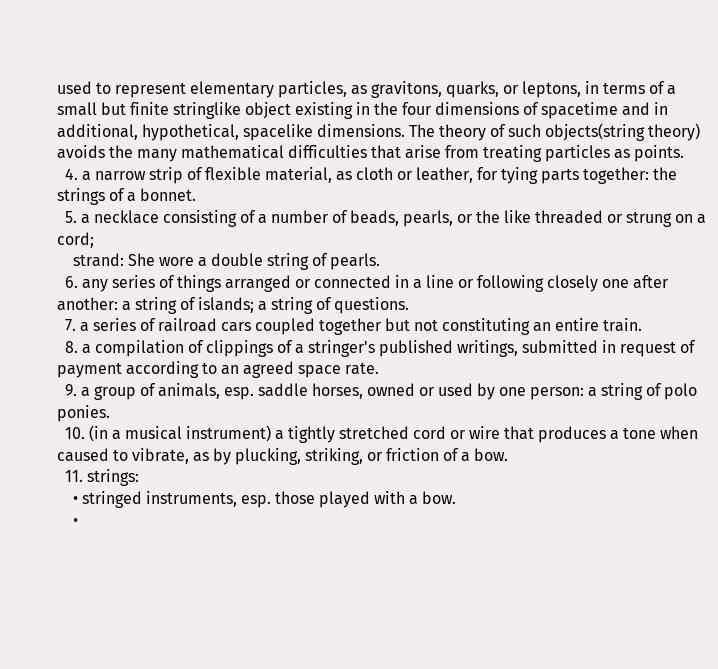used to represent elementary particles, as gravitons, quarks, or leptons, in terms of a small but finite stringlike object existing in the four dimensions of spacetime and in additional, hypothetical, spacelike dimensions. The theory of such objects(string theory) avoids the many mathematical difficulties that arise from treating particles as points.
  4. a narrow strip of flexible material, as cloth or leather, for tying parts together: the strings of a bonnet.
  5. a necklace consisting of a number of beads, pearls, or the like threaded or strung on a cord;
    strand: She wore a double string of pearls.
  6. any series of things arranged or connected in a line or following closely one after another: a string of islands; a string of questions.
  7. a series of railroad cars coupled together but not constituting an entire train.
  8. a compilation of clippings of a stringer's published writings, submitted in request of payment according to an agreed space rate.
  9. a group of animals, esp. saddle horses, owned or used by one person: a string of polo ponies.
  10. (in a musical instrument) a tightly stretched cord or wire that produces a tone when caused to vibrate, as by plucking, striking, or friction of a bow.
  11. strings:
    • stringed instruments, esp. those played with a bow.
    •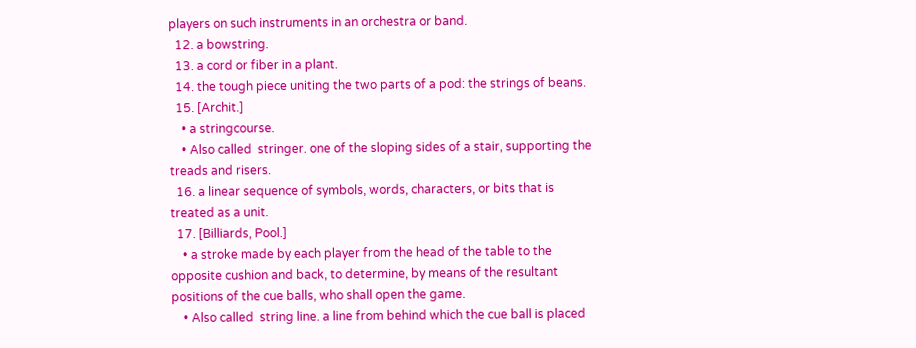players on such instruments in an orchestra or band.
  12. a bowstring.
  13. a cord or fiber in a plant.
  14. the tough piece uniting the two parts of a pod: the strings of beans.
  15. [Archit.]
    • a stringcourse.
    • Also called  stringer. one of the sloping sides of a stair, supporting the treads and risers.
  16. a linear sequence of symbols, words, characters, or bits that is treated as a unit.
  17. [Billiards, Pool.]
    • a stroke made by each player from the head of the table to the opposite cushion and back, to determine, by means of the resultant positions of the cue balls, who shall open the game.
    • Also called  string line. a line from behind which the cue ball is placed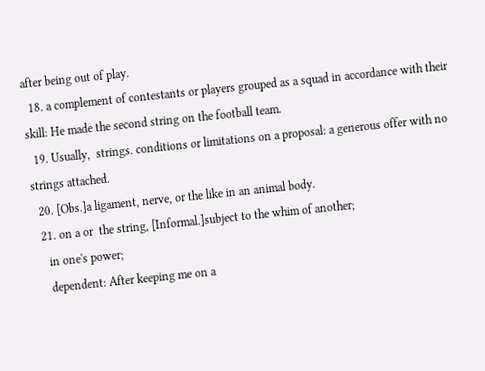after being out of play.
  18. a complement of contestants or players grouped as a squad in accordance with their skill: He made the second string on the football team.
  19. Usually,  strings. conditions or limitations on a proposal: a generous offer with no strings attached.
  20. [Obs.]a ligament, nerve, or the like in an animal body.
  21. on a or  the string, [Informal.]subject to the whim of another;
    in one's power;
    dependent: After keeping me on a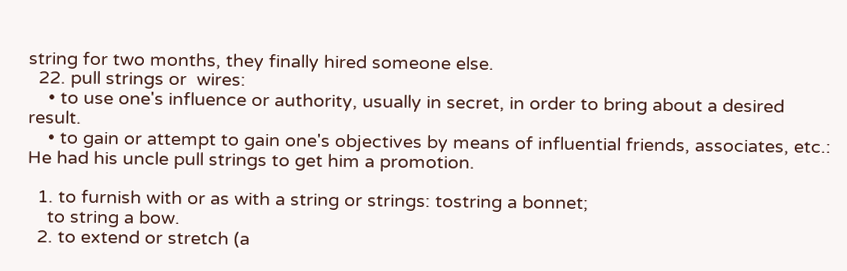string for two months, they finally hired someone else.
  22. pull strings or  wires:
    • to use one's influence or authority, usually in secret, in order to bring about a desired result.
    • to gain or attempt to gain one's objectives by means of influential friends, associates, etc.: He had his uncle pull strings to get him a promotion.

  1. to furnish with or as with a string or strings: tostring a bonnet;
    to string a bow.
  2. to extend or stretch (a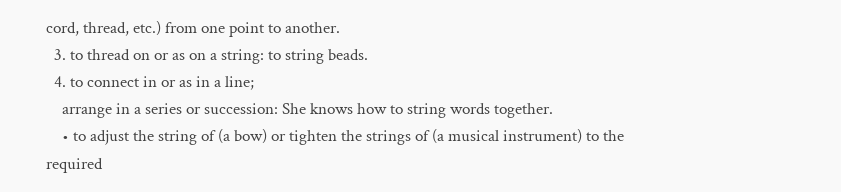cord, thread, etc.) from one point to another.
  3. to thread on or as on a string: to string beads.
  4. to connect in or as in a line;
    arrange in a series or succession: She knows how to string words together.
    • to adjust the string of (a bow) or tighten the strings of (a musical instrument) to the required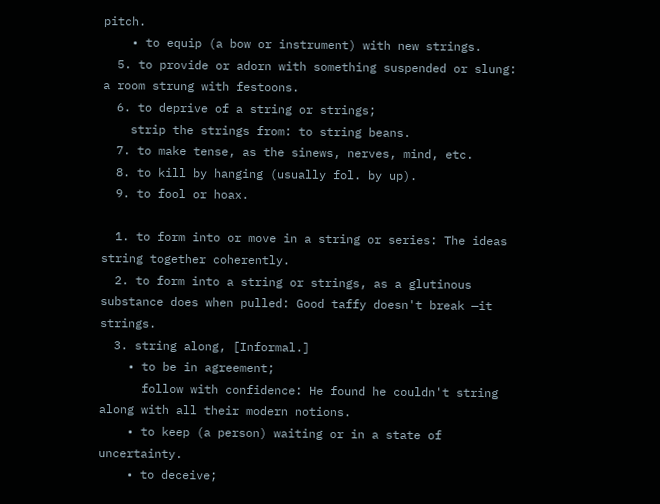pitch.
    • to equip (a bow or instrument) with new strings.
  5. to provide or adorn with something suspended or slung: a room strung with festoons.
  6. to deprive of a string or strings;
    strip the strings from: to string beans.
  7. to make tense, as the sinews, nerves, mind, etc.
  8. to kill by hanging (usually fol. by up).
  9. to fool or hoax.

  1. to form into or move in a string or series: The ideas string together coherently.
  2. to form into a string or strings, as a glutinous substance does when pulled: Good taffy doesn't break —it strings.
  3. string along, [Informal.]
    • to be in agreement;
      follow with confidence: He found he couldn't string along with all their modern notions.
    • to keep (a person) waiting or in a state of uncertainty.
    • to deceive;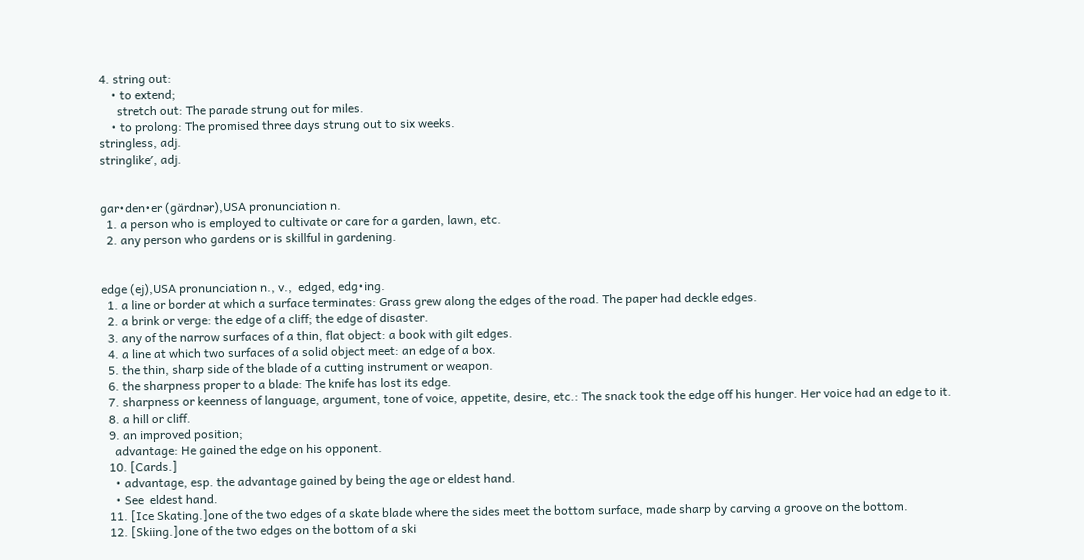4. string out:
    • to extend;
      stretch out: The parade strung out for miles.
    • to prolong: The promised three days strung out to six weeks.
stringless, adj.
stringlike′, adj.


gar•den•er (gärdnər),USA pronunciation n.
  1. a person who is employed to cultivate or care for a garden, lawn, etc.
  2. any person who gardens or is skillful in gardening.


edge (ej),USA pronunciation n., v.,  edged, edg•ing.
  1. a line or border at which a surface terminates: Grass grew along the edges of the road. The paper had deckle edges.
  2. a brink or verge: the edge of a cliff; the edge of disaster.
  3. any of the narrow surfaces of a thin, flat object: a book with gilt edges.
  4. a line at which two surfaces of a solid object meet: an edge of a box.
  5. the thin, sharp side of the blade of a cutting instrument or weapon.
  6. the sharpness proper to a blade: The knife has lost its edge.
  7. sharpness or keenness of language, argument, tone of voice, appetite, desire, etc.: The snack took the edge off his hunger. Her voice had an edge to it.
  8. a hill or cliff.
  9. an improved position;
    advantage: He gained the edge on his opponent.
  10. [Cards.]
    • advantage, esp. the advantage gained by being the age or eldest hand.
    • See  eldest hand.
  11. [Ice Skating.]one of the two edges of a skate blade where the sides meet the bottom surface, made sharp by carving a groove on the bottom.
  12. [Skiing.]one of the two edges on the bottom of a ski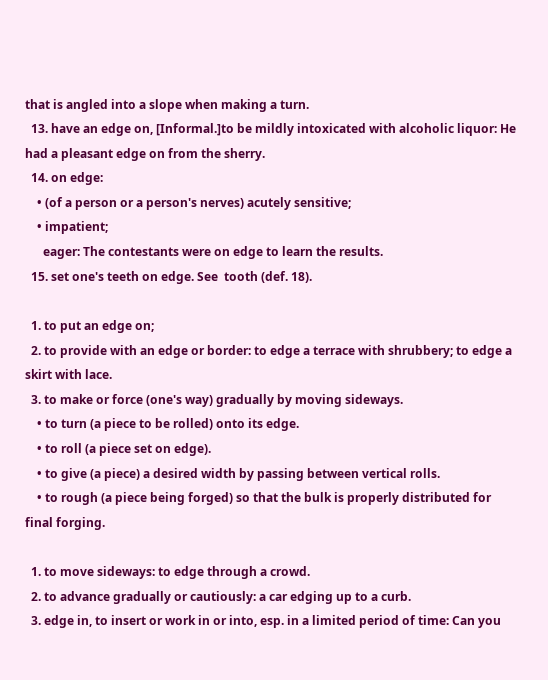that is angled into a slope when making a turn.
  13. have an edge on, [Informal.]to be mildly intoxicated with alcoholic liquor: He had a pleasant edge on from the sherry.
  14. on edge:
    • (of a person or a person's nerves) acutely sensitive;
    • impatient;
      eager: The contestants were on edge to learn the results.
  15. set one's teeth on edge. See  tooth (def. 18).

  1. to put an edge on;
  2. to provide with an edge or border: to edge a terrace with shrubbery; to edge a skirt with lace.
  3. to make or force (one's way) gradually by moving sideways.
    • to turn (a piece to be rolled) onto its edge.
    • to roll (a piece set on edge).
    • to give (a piece) a desired width by passing between vertical rolls.
    • to rough (a piece being forged) so that the bulk is properly distributed for final forging.

  1. to move sideways: to edge through a crowd.
  2. to advance gradually or cautiously: a car edging up to a curb.
  3. edge in, to insert or work in or into, esp. in a limited period of time: Can you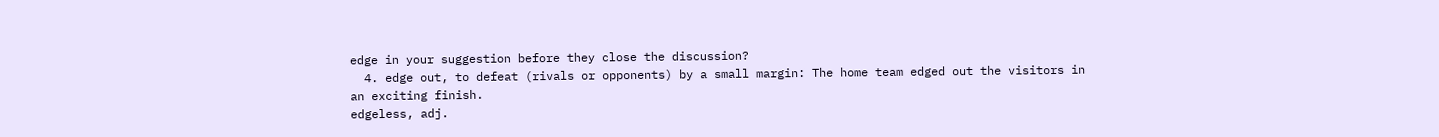edge in your suggestion before they close the discussion?
  4. edge out, to defeat (rivals or opponents) by a small margin: The home team edged out the visitors in an exciting finish.
edgeless, adj.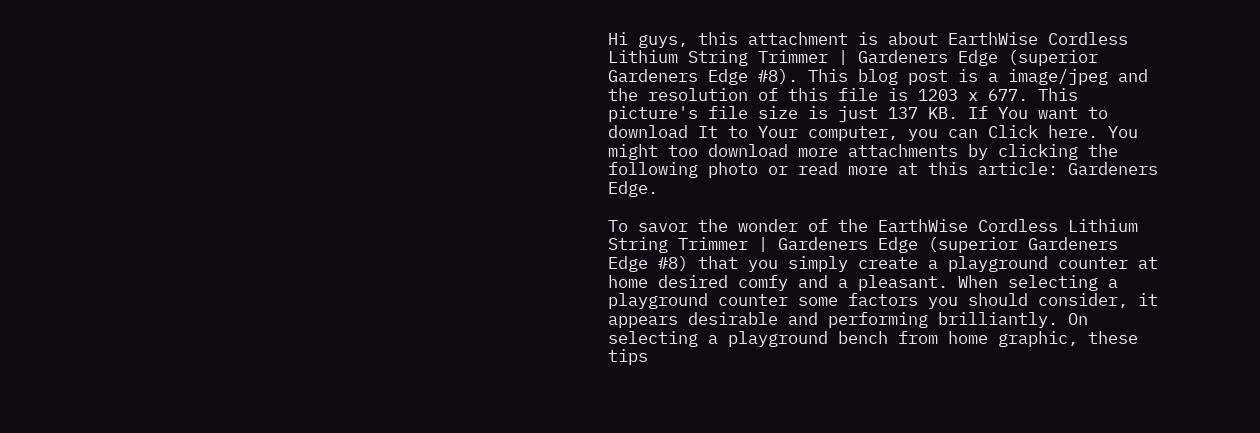Hi guys, this attachment is about EarthWise Cordless Lithium String Trimmer | Gardeners Edge (superior Gardeners Edge #8). This blog post is a image/jpeg and the resolution of this file is 1203 x 677. This picture's file size is just 137 KB. If You want to download It to Your computer, you can Click here. You might too download more attachments by clicking the following photo or read more at this article: Gardeners Edge.

To savor the wonder of the EarthWise Cordless Lithium String Trimmer | Gardeners Edge (superior Gardeners Edge #8) that you simply create a playground counter at home desired comfy and a pleasant. When selecting a playground counter some factors you should consider, it appears desirable and performing brilliantly. On selecting a playground bench from home graphic, these tips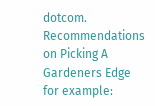dotcom. Recommendations on Picking A Gardeners Edge for example: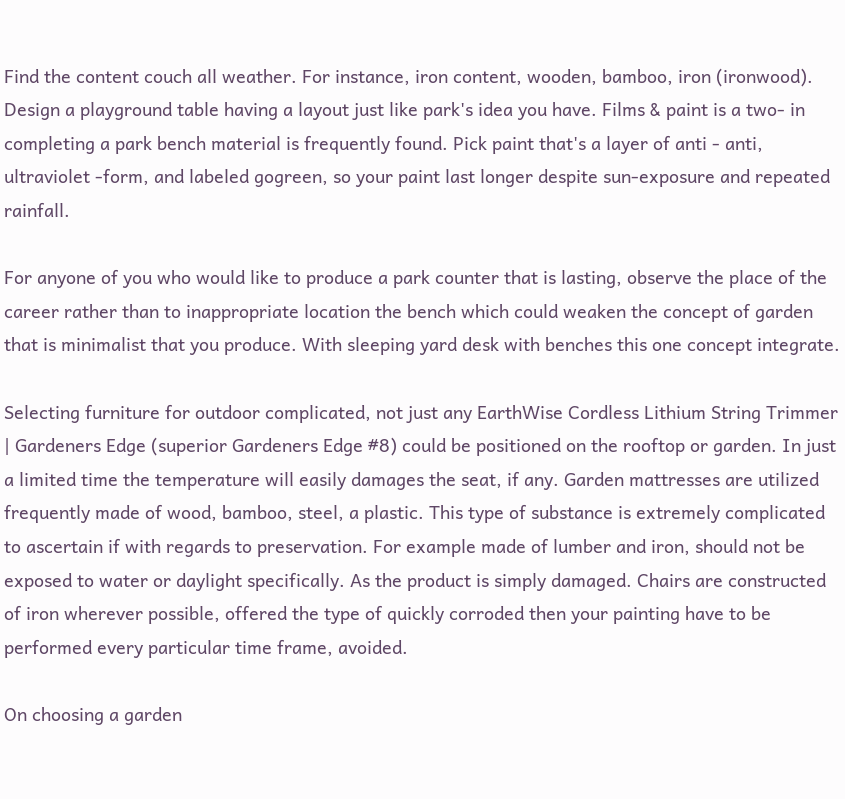Find the content couch all weather. For instance, iron content, wooden, bamboo, iron (ironwood). Design a playground table having a layout just like park's idea you have. Films & paint is a two- in completing a park bench material is frequently found. Pick paint that's a layer of anti - anti, ultraviolet -form, and labeled gogreen, so your paint last longer despite sun-exposure and repeated rainfall.

For anyone of you who would like to produce a park counter that is lasting, observe the place of the career rather than to inappropriate location the bench which could weaken the concept of garden that is minimalist that you produce. With sleeping yard desk with benches this one concept integrate.

Selecting furniture for outdoor complicated, not just any EarthWise Cordless Lithium String Trimmer | Gardeners Edge (superior Gardeners Edge #8) could be positioned on the rooftop or garden. In just a limited time the temperature will easily damages the seat, if any. Garden mattresses are utilized frequently made of wood, bamboo, steel, a plastic. This type of substance is extremely complicated to ascertain if with regards to preservation. For example made of lumber and iron, should not be exposed to water or daylight specifically. As the product is simply damaged. Chairs are constructed of iron wherever possible, offered the type of quickly corroded then your painting have to be performed every particular time frame, avoided.

On choosing a garden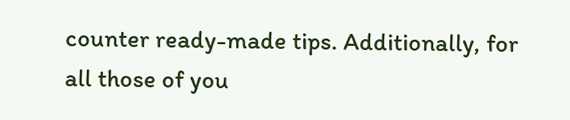counter ready-made tips. Additionally, for all those of you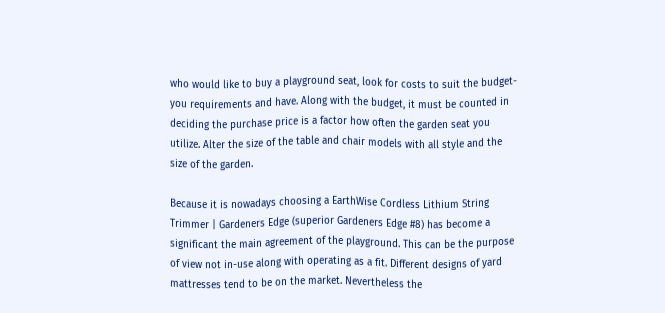who would like to buy a playground seat, look for costs to suit the budget-you requirements and have. Along with the budget, it must be counted in deciding the purchase price is a factor how often the garden seat you utilize. Alter the size of the table and chair models with all style and the size of the garden.

Because it is nowadays choosing a EarthWise Cordless Lithium String Trimmer | Gardeners Edge (superior Gardeners Edge #8) has become a significant the main agreement of the playground. This can be the purpose of view not in-use along with operating as a fit. Different designs of yard mattresses tend to be on the market. Nevertheless the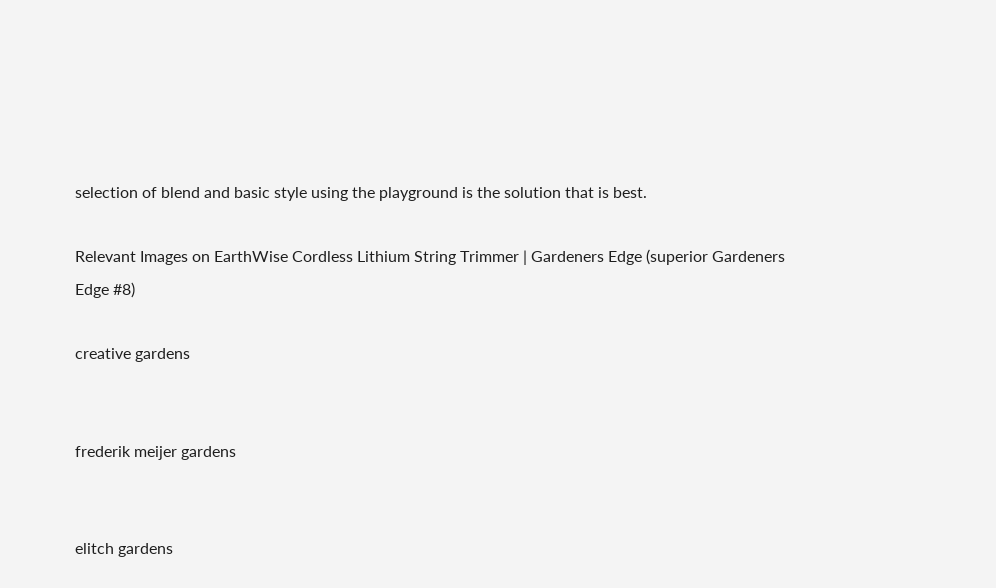selection of blend and basic style using the playground is the solution that is best.

Relevant Images on EarthWise Cordless Lithium String Trimmer | Gardeners Edge (superior Gardeners Edge #8)

creative gardens


frederik meijer gardens


elitch gardens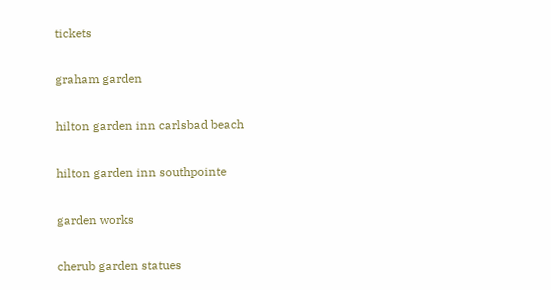tickets


graham garden


hilton garden inn carlsbad beach


hilton garden inn southpointe


garden works


cherub garden statues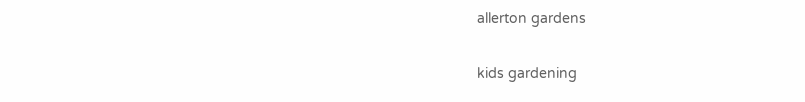allerton gardens


kids gardening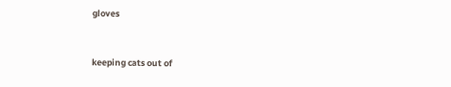gloves


keeping cats out of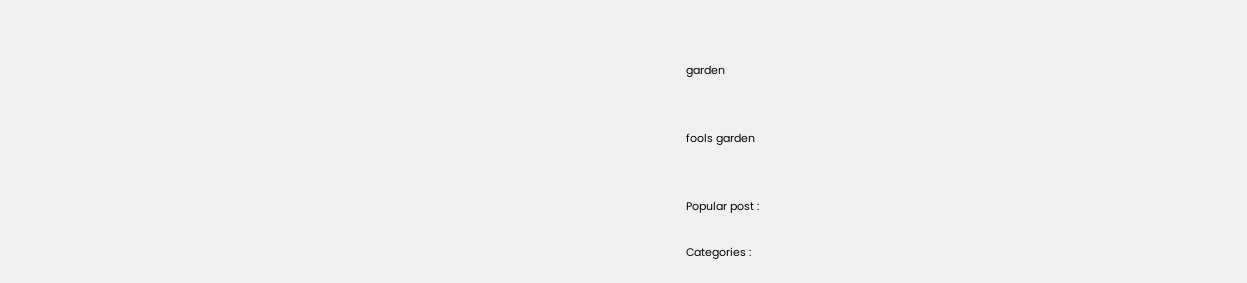garden


fools garden


Popular post :

Categories :